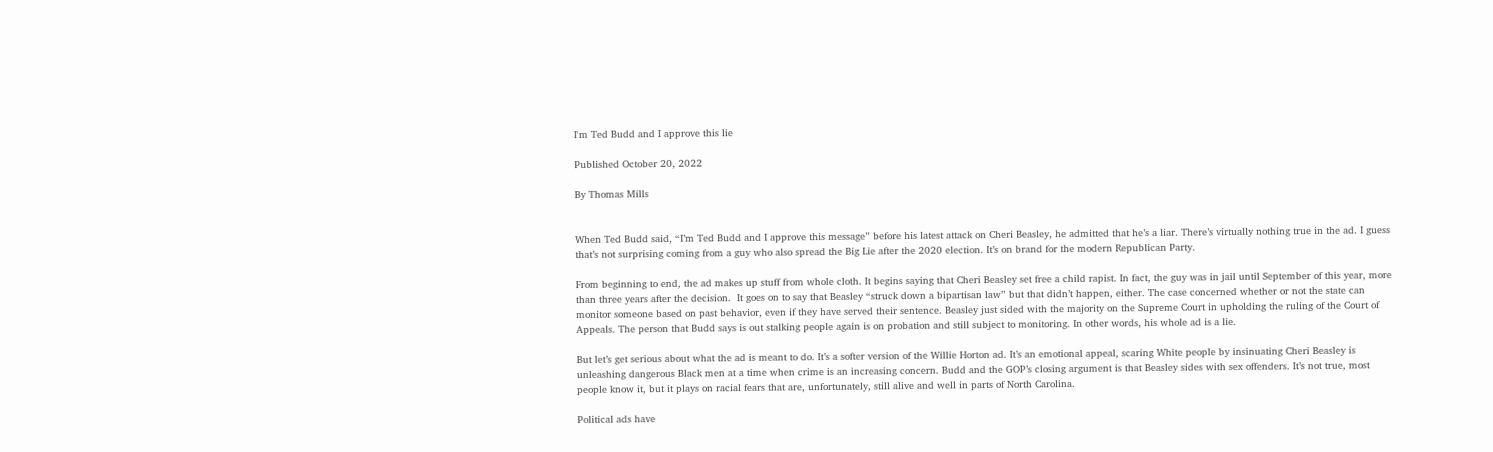I'm Ted Budd and I approve this lie

Published October 20, 2022

By Thomas Mills


When Ted Budd said, “I’m Ted Budd and I approve this message” before his latest attack on Cheri Beasley, he admitted that he’s a liar. There’s virtually nothing true in the ad. I guess that’s not surprising coming from a guy who also spread the Big Lie after the 2020 election. It’s on brand for the modern Republican Party.

From beginning to end, the ad makes up stuff from whole cloth. It begins saying that Cheri Beasley set free a child rapist. In fact, the guy was in jail until September of this year, more  than three years after the decision.  It goes on to say that Beasley “struck down a bipartisan law” but that didn’t happen, either. The case concerned whether or not the state can monitor someone based on past behavior, even if they have served their sentence. Beasley just sided with the majority on the Supreme Court in upholding the ruling of the Court of Appeals. The person that Budd says is out stalking people again is on probation and still subject to monitoring. In other words, his whole ad is a lie.

But let’s get serious about what the ad is meant to do. It’s a softer version of the Willie Horton ad. It’s an emotional appeal, scaring White people by insinuating Cheri Beasley is unleashing dangerous Black men at a time when crime is an increasing concern. Budd and the GOP’s closing argument is that Beasley sides with sex offenders. It’s not true, most people know it, but it plays on racial fears that are, unfortunately, still alive and well in parts of North Carolina.

Political ads have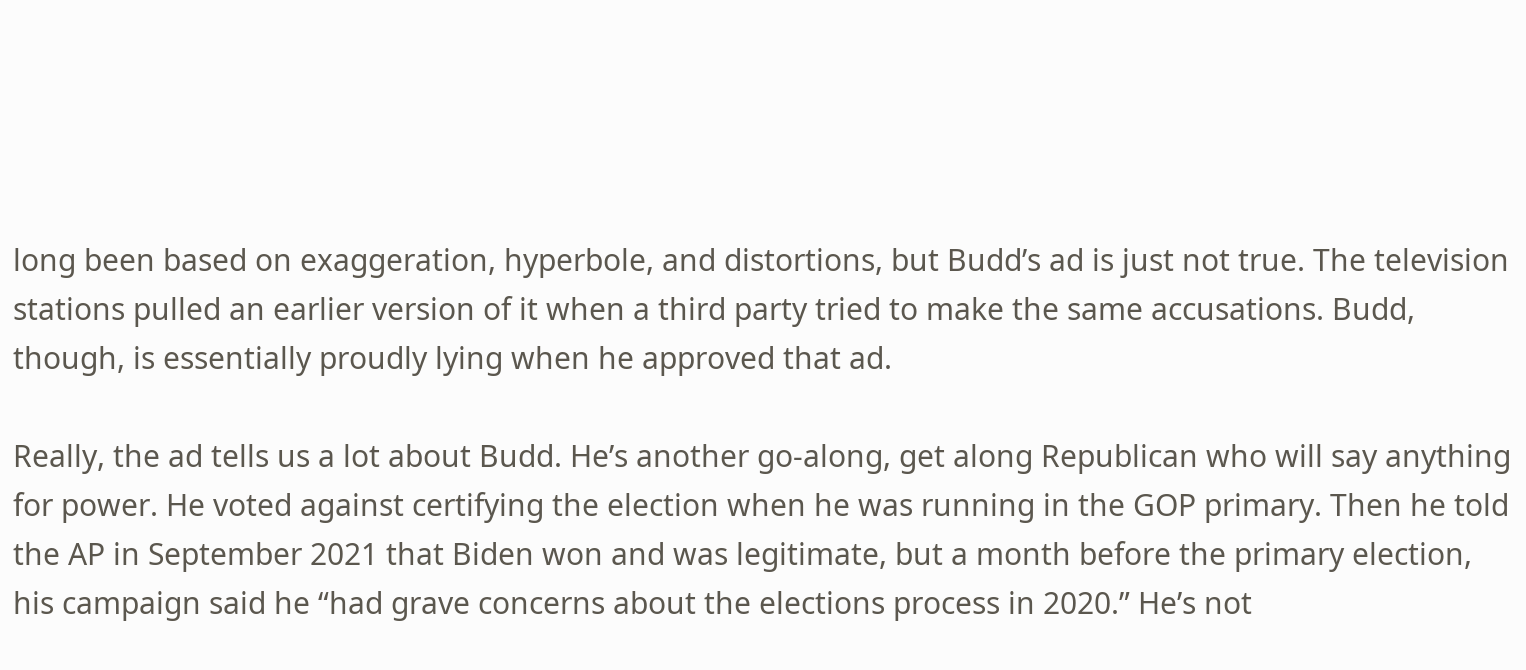long been based on exaggeration, hyperbole, and distortions, but Budd’s ad is just not true. The television stations pulled an earlier version of it when a third party tried to make the same accusations. Budd, though, is essentially proudly lying when he approved that ad.

Really, the ad tells us a lot about Budd. He’s another go-along, get along Republican who will say anything for power. He voted against certifying the election when he was running in the GOP primary. Then he told the AP in September 2021 that Biden won and was legitimate, but a month before the primary election, his campaign said he “had grave concerns about the elections process in 2020.” He’s not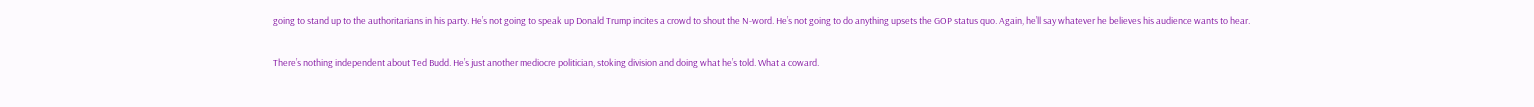going to stand up to the authoritarians in his party. He’s not going to speak up Donald Trump incites a crowd to shout the N-word. He’s not going to do anything upsets the GOP status quo. Again, he’ll say whatever he believes his audience wants to hear.

There’s nothing independent about Ted Budd. He’s just another mediocre politician, stoking division and doing what he’s told. What a coward.